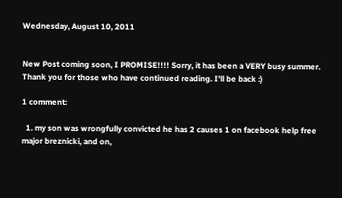Wednesday, August 10, 2011


New Post coming soon, I PROMISE!!!! Sorry, it has been a VERY busy summer. Thank you for those who have continued reading. I'll be back :)

1 comment:

  1. my son was wrongfully convicted he has 2 causes 1 on facebook help free major breznicki, and on,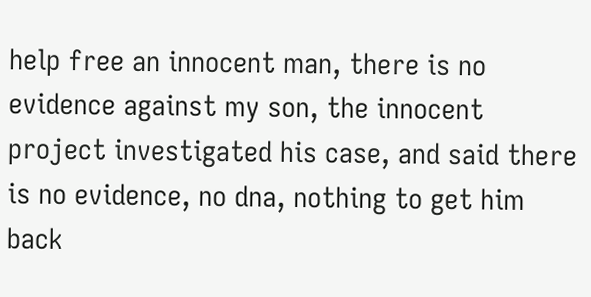help free an innocent man, there is no evidence against my son, the innocent project investigated his case, and said there is no evidence, no dna, nothing to get him back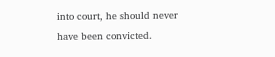into court, he should never have been convicted.